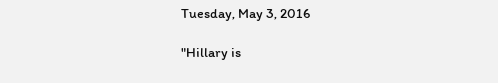Tuesday, May 3, 2016

"Hillary is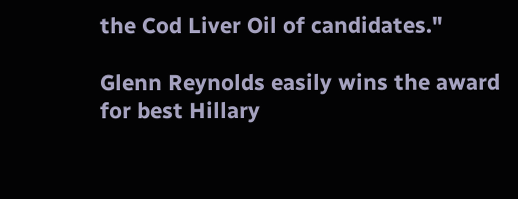the Cod Liver Oil of candidates."

Glenn Reynolds easily wins the award for best Hillary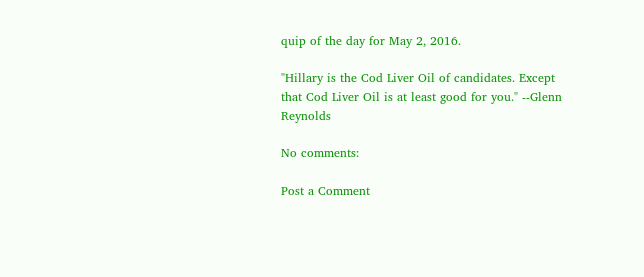quip of the day for May 2, 2016.

"Hillary is the Cod Liver Oil of candidates. Except that Cod Liver Oil is at least good for you." --Glenn Reynolds

No comments:

Post a Comment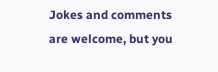Jokes and comments are welcome, but you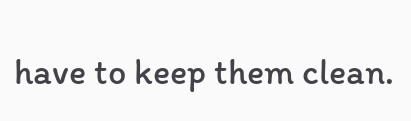have to keep them clean.